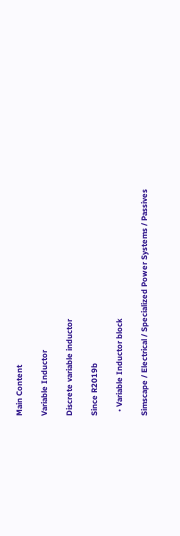Main Content

Variable Inductor

Discrete variable inductor

Since R2019b

  • Variable Inductor block

Simscape / Electrical / Specialized Power Systems / Passives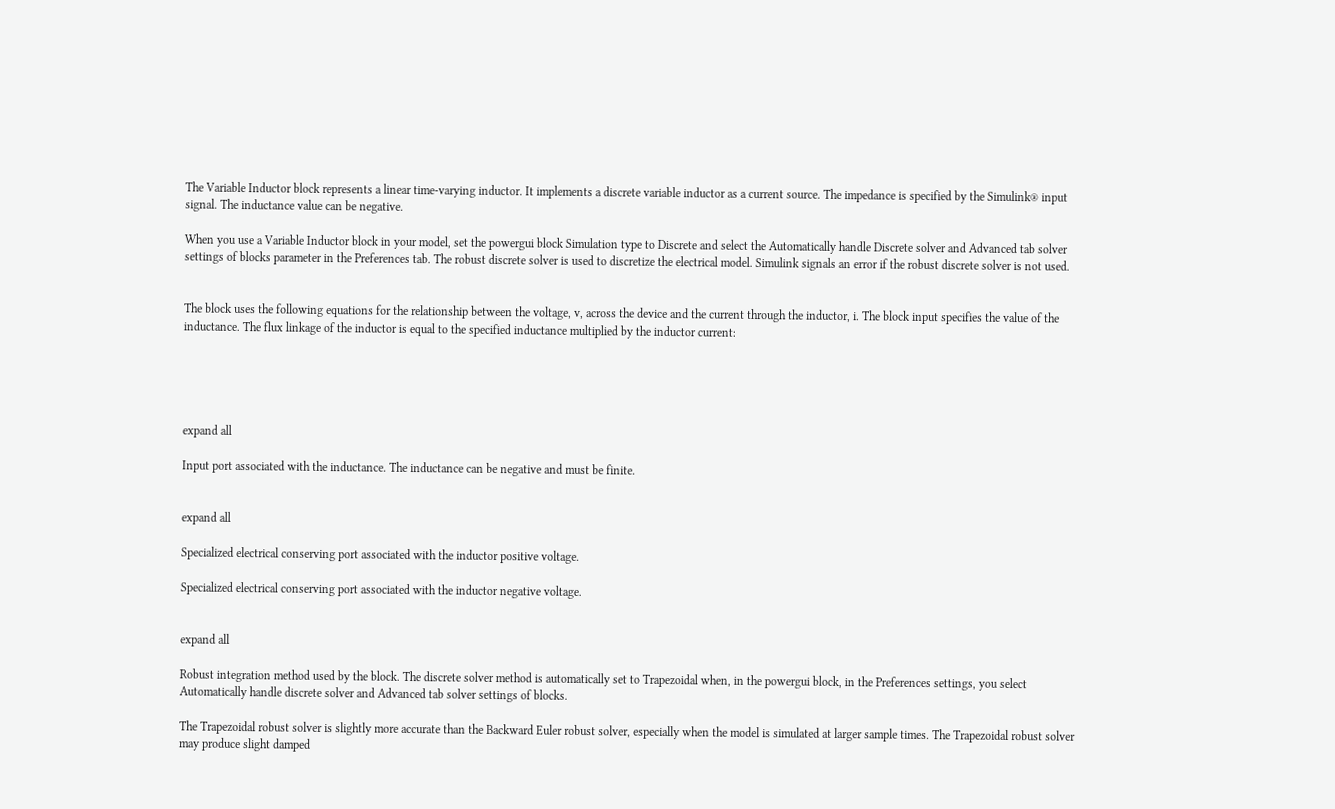The Variable Inductor block represents a linear time-varying inductor. It implements a discrete variable inductor as a current source. The impedance is specified by the Simulink® input signal. The inductance value can be negative.

When you use a Variable Inductor block in your model, set the powergui block Simulation type to Discrete and select the Automatically handle Discrete solver and Advanced tab solver settings of blocks parameter in the Preferences tab. The robust discrete solver is used to discretize the electrical model. Simulink signals an error if the robust discrete solver is not used.


The block uses the following equations for the relationship between the voltage, v, across the device and the current through the inductor, i. The block input specifies the value of the inductance. The flux linkage of the inductor is equal to the specified inductance multiplied by the inductor current:





expand all

Input port associated with the inductance. The inductance can be negative and must be finite.


expand all

Specialized electrical conserving port associated with the inductor positive voltage.

Specialized electrical conserving port associated with the inductor negative voltage.


expand all

Robust integration method used by the block. The discrete solver method is automatically set to Trapezoidal when, in the powergui block, in the Preferences settings, you select Automatically handle discrete solver and Advanced tab solver settings of blocks.

The Trapezoidal robust solver is slightly more accurate than the Backward Euler robust solver, especially when the model is simulated at larger sample times. The Trapezoidal robust solver may produce slight damped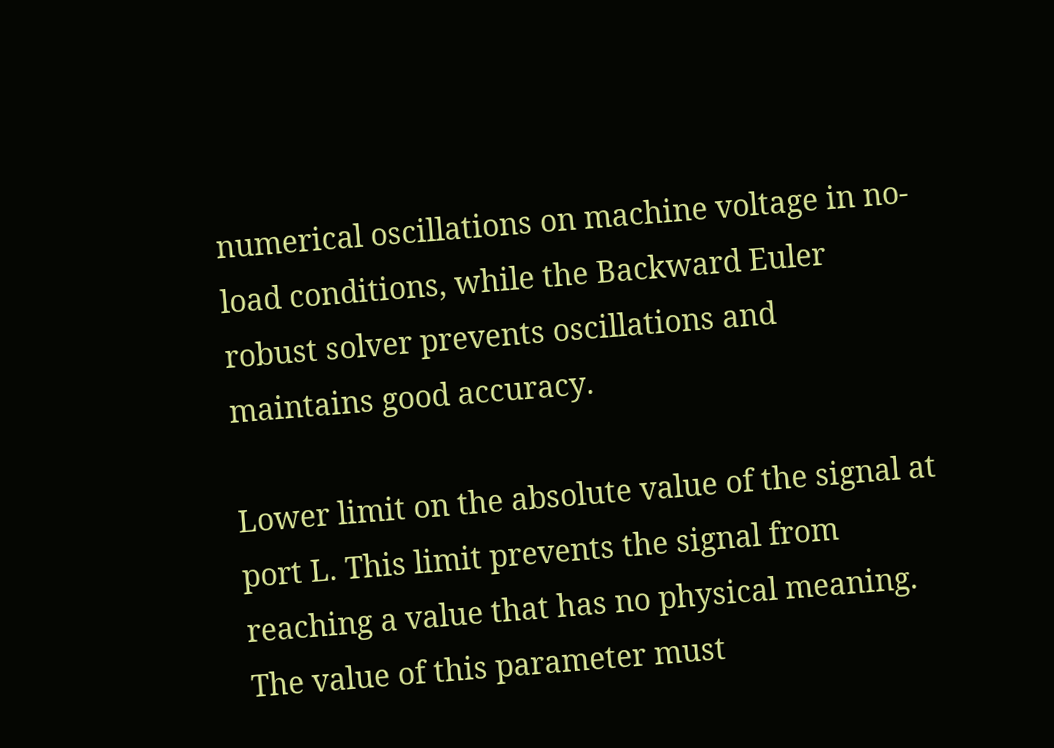numerical oscillations on machine voltage in no-load conditions, while the Backward Euler robust solver prevents oscillations and maintains good accuracy.

Lower limit on the absolute value of the signal at port L. This limit prevents the signal from reaching a value that has no physical meaning. The value of this parameter must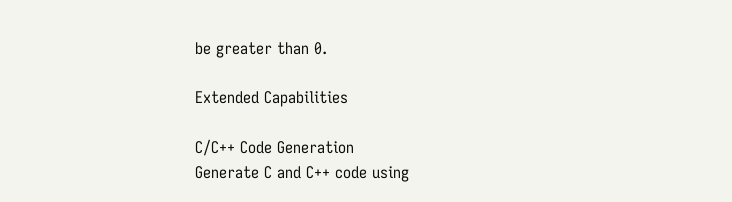be greater than 0.

Extended Capabilities

C/C++ Code Generation
Generate C and C++ code using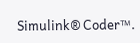Simulink® Coder™.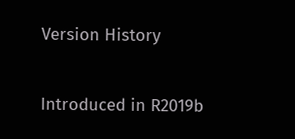Version History

Introduced in R2019b